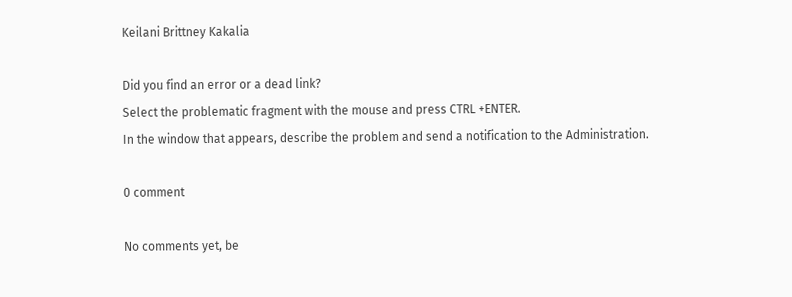Keilani Brittney Kakalia

Did you find an error or a dead link?
Select the problematic fragment with the mouse and press CTRL +ENTER.
In the window that appears, describe the problem and send a notification to the Administration.

0 comment

No comments yet, be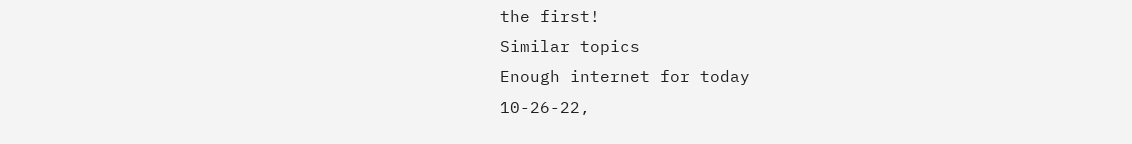the first!
Similar topics
Enough internet for today
10-26-22,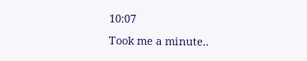10:07
Took me a minute..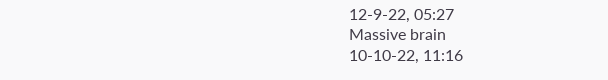12-9-22, 05:27
Massive brain
10-10-22, 11:16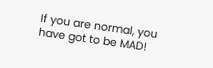If you are normal, you have got to be MAD!